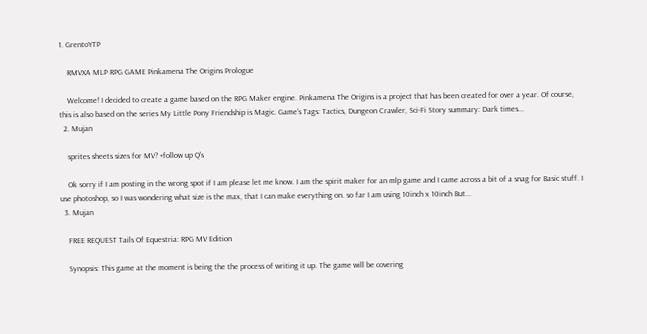1. GrentoYTP

    RMVXA MLP RPG GAME Pinkamena The Origins Prologue

    Welcome! I decided to create a game based on the RPG Maker engine. Pinkamena The Origins is a project that has been created for over a year. Of course, this is also based on the series My Little Pony Friendship is Magic. Game's Tags: Tactics, Dungeon Crawler, Sci-Fi Story summary: Dark times...
  2. Mujan

    sprites sheets sizes for MV? +follow up Q's

    Ok sorry if I am posting in the wrong spot if I am please let me know. I am the spirit maker for an mlp game and I came across a bit of a snag for Basic stuff. I use photoshop, so I was wondering what size is the max, that I can make everything on. so far I am using 10inch x 10inch But...
  3. Mujan

    FREE REQUEST Tails Of Equestria: RPG MV Edition

    Synopsis: This game at the moment is being the the process of writing it up. The game will be covering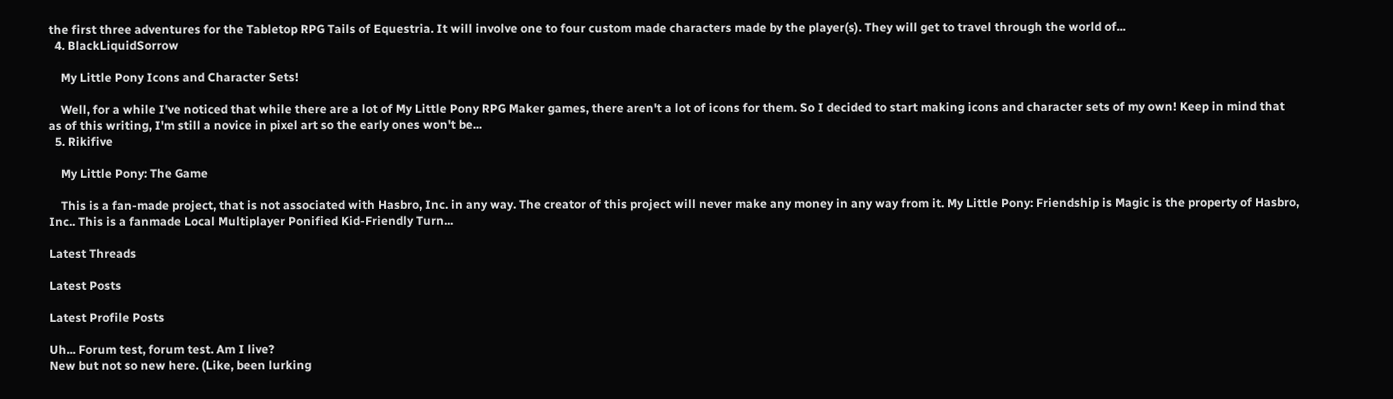the first three adventures for the Tabletop RPG Tails of Equestria. It will involve one to four custom made characters made by the player(s). They will get to travel through the world of...
  4. BlackLiquidSorrow

    My Little Pony Icons and Character Sets!

    Well, for a while I've noticed that while there are a lot of My Little Pony RPG Maker games, there aren't a lot of icons for them. So I decided to start making icons and character sets of my own! Keep in mind that as of this writing, I'm still a novice in pixel art so the early ones won't be...
  5. Rikifive

    My Little Pony: The Game

    This is a fan-made project, that is not associated with Hasbro, Inc. in any way. The creator of this project will never make any money in any way from it. My Little Pony: Friendship is Magic is the property of Hasbro, Inc.. This is a fanmade Local Multiplayer Ponified Kid-Friendly Turn...

Latest Threads

Latest Posts

Latest Profile Posts

Uh... Forum test, forum test. Am I live?
New but not so new here. (Like, been lurking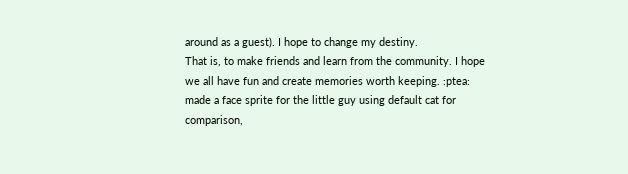around as a guest). I hope to change my destiny.
That is, to make friends and learn from the community. I hope we all have fun and create memories worth keeping. :ptea:
made a face sprite for the little guy using default cat for comparison,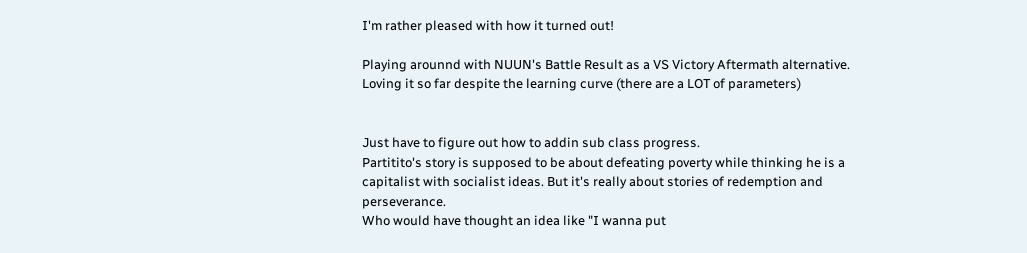I'm rather pleased with how it turned out!

Playing arounnd with NUUN's Battle Result as a VS Victory Aftermath alternative. Loving it so far despite the learning curve (there are a LOT of parameters)


Just have to figure out how to addin sub class progress.
Partitito's story is supposed to be about defeating poverty while thinking he is a capitalist with socialist ideas. But it's really about stories of redemption and perseverance.
Who would have thought an idea like "I wanna put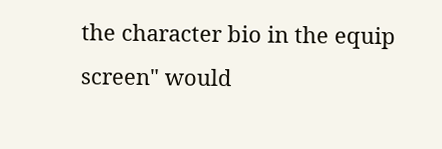the character bio in the equip screen" would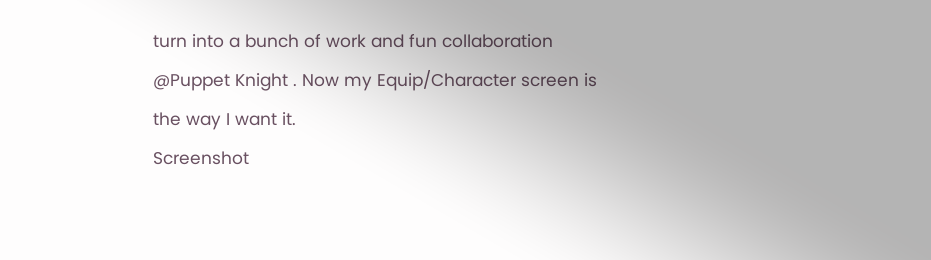turn into a bunch of work and fun collaboration @Puppet Knight . Now my Equip/Character screen is the way I want it.
Screenshot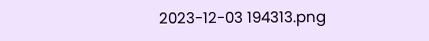2023-12-03 194313.png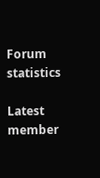Forum statistics

Latest member